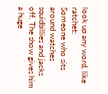look up any word, like ratchet:
Someone who sits around watches squidbillies and jacks off. The show gives him a huge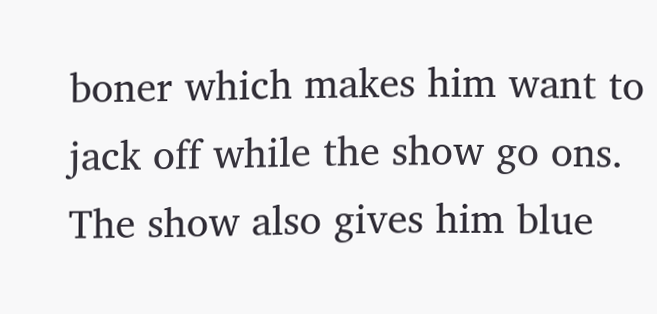boner which makes him want to jack off while the show go ons. The show also gives him blue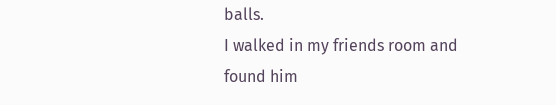balls.
I walked in my friends room and found him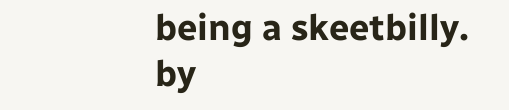being a skeetbilly.
by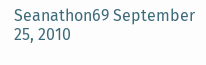Seanathon69 September 25, 2010